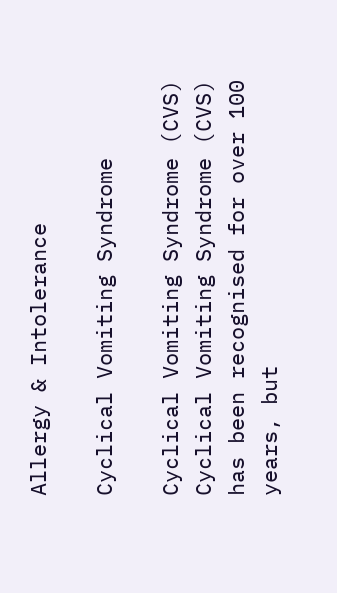Allergy & Intolerance

Cyclical Vomiting Syndrome

Cyclical Vomiting Syndrome (CVS) Cyclical Vomiting Syndrome (CVS) has been recognised for over 100 years, but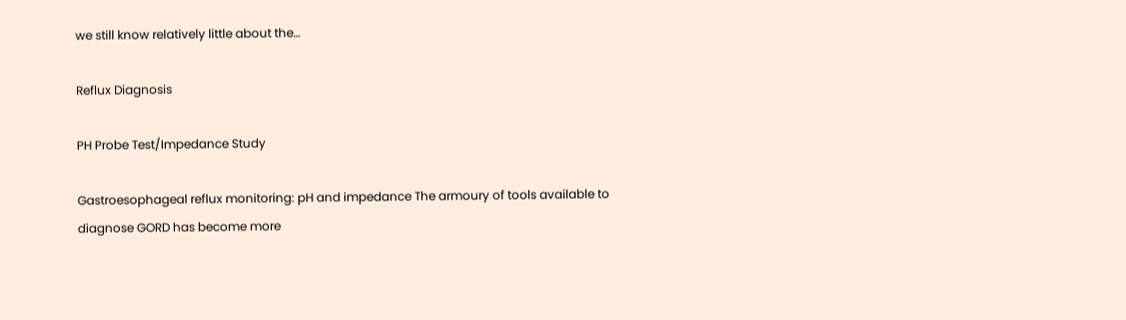we still know relatively little about the…

Reflux Diagnosis

PH Probe Test/Impedance Study

Gastroesophageal reflux monitoring: pH and impedance The armoury of tools available to diagnose GORD has become more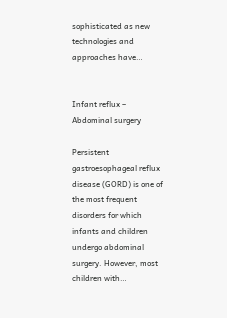sophisticated as new technologies and approaches have…


Infant reflux – Abdominal surgery

Persistent gastroesophageal reflux disease (GORD) is one of the most frequent disorders for which infants and children undergo abdominal surgery. However, most children with…